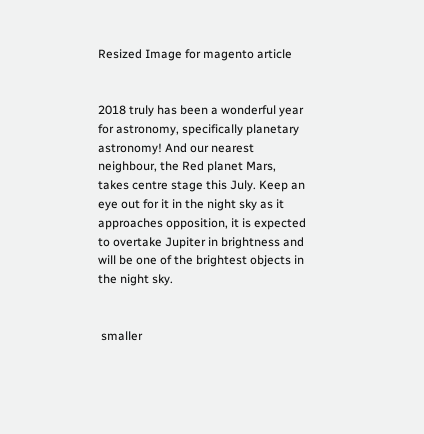Resized Image for magento article


2018 truly has been a wonderful year for astronomy, specifically planetary astronomy! And our nearest neighbour, the Red planet Mars, takes centre stage this July. Keep an eye out for it in the night sky as it approaches opposition, it is expected to overtake Jupiter in brightness and will be one of the brightest objects in the night sky.


 smaller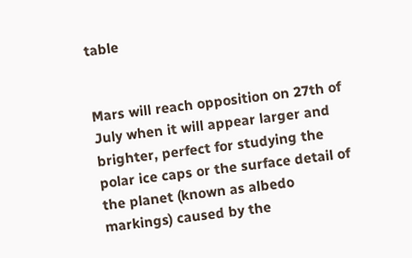table


Mars will reach opposition on 27th of July when it will appear larger and brighter, perfect for studying the polar ice caps or the surface detail of the planet (known as albedo markings) caused by the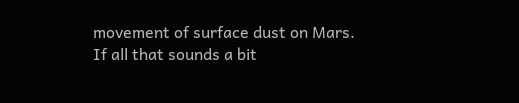movement of surface dust on Mars. If all that sounds a bit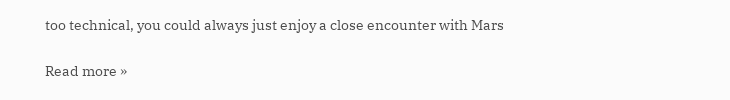too technical, you could always just enjoy a close encounter with Mars

Read more »